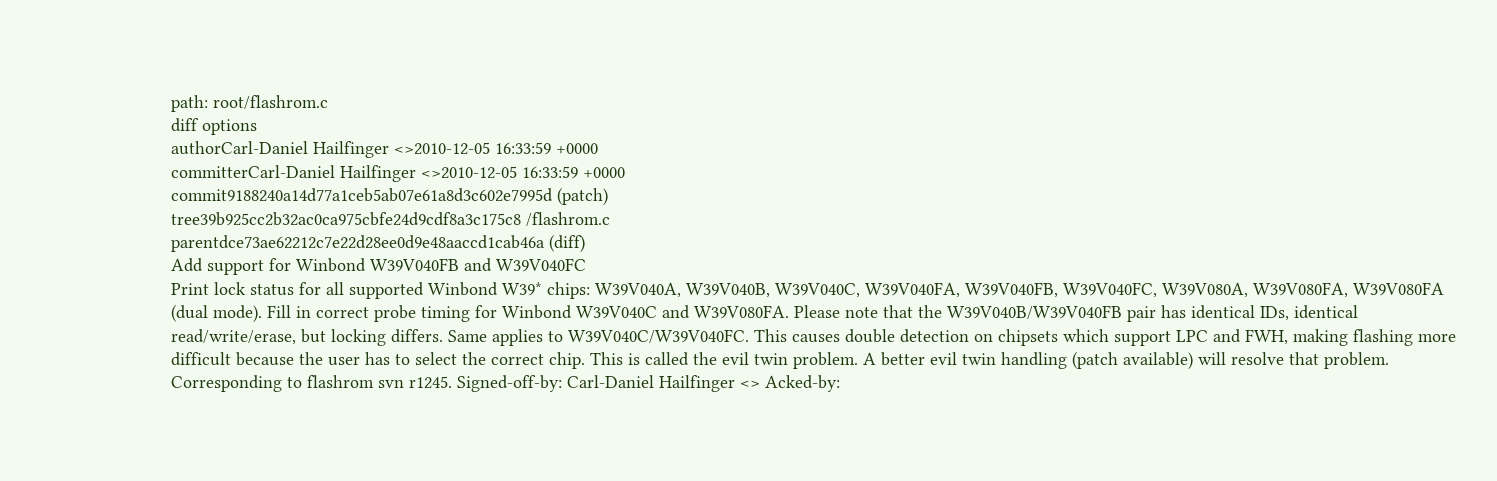path: root/flashrom.c
diff options
authorCarl-Daniel Hailfinger <>2010-12-05 16:33:59 +0000
committerCarl-Daniel Hailfinger <>2010-12-05 16:33:59 +0000
commit9188240a14d77a1ceb5ab07e61a8d3c602e7995d (patch)
tree39b925cc2b32ac0ca975cbfe24d9cdf8a3c175c8 /flashrom.c
parentdce73ae62212c7e22d28ee0d9e48aaccd1cab46a (diff)
Add support for Winbond W39V040FB and W39V040FC
Print lock status for all supported Winbond W39* chips: W39V040A, W39V040B, W39V040C, W39V040FA, W39V040FB, W39V040FC, W39V080A, W39V080FA, W39V080FA (dual mode). Fill in correct probe timing for Winbond W39V040C and W39V080FA. Please note that the W39V040B/W39V040FB pair has identical IDs, identical read/write/erase, but locking differs. Same applies to W39V040C/W39V040FC. This causes double detection on chipsets which support LPC and FWH, making flashing more difficult because the user has to select the correct chip. This is called the evil twin problem. A better evil twin handling (patch available) will resolve that problem. Corresponding to flashrom svn r1245. Signed-off-by: Carl-Daniel Hailfinger <> Acked-by: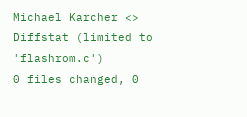Michael Karcher <>
Diffstat (limited to 'flashrom.c')
0 files changed, 0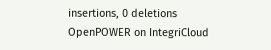insertions, 0 deletions
OpenPOWER on IntegriCloud